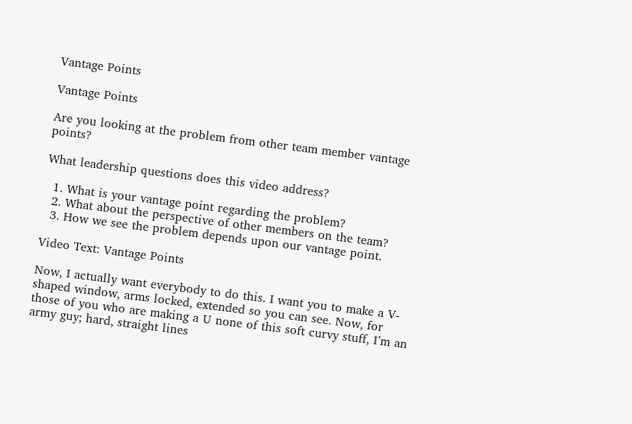Vantage Points

Vantage Points

Are you looking at the problem from other team member vantage points?

What leadership questions does this video address?

  1. What is your vantage point regarding the problem?
  2. What about the perspective of other members on the team?
  3. How we see the problem depends upon our vantage point.

Video Text: Vantage Points

Now, I actually want everybody to do this. I want you to make a V-shaped window, arms locked, extended so you can see. Now, for those of you who are making a U none of this soft curvy stuff, I’m an army guy; hard, straight lines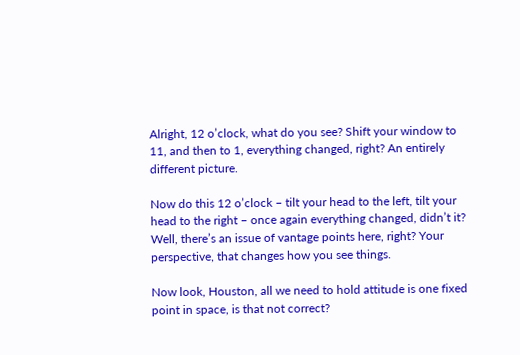Alright, 12 o’clock, what do you see? Shift your window to 11, and then to 1, everything changed, right? An entirely different picture.

Now do this 12 o’clock – tilt your head to the left, tilt your head to the right – once again everything changed, didn’t it? Well, there’s an issue of vantage points here, right? Your perspective, that changes how you see things.

Now look, Houston, all we need to hold attitude is one fixed point in space, is that not correct?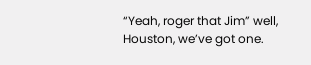“Yeah, roger that Jim” well, Houston, we’ve got one.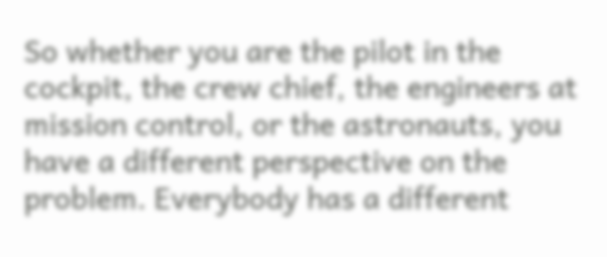So whether you are the pilot in the cockpit, the crew chief, the engineers at mission control, or the astronauts, you have a different perspective on the problem. Everybody has a different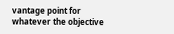vantage point for whatever the objective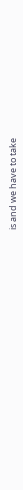is and we have to take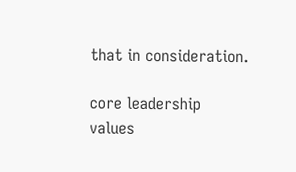that in consideration.

core leadership values